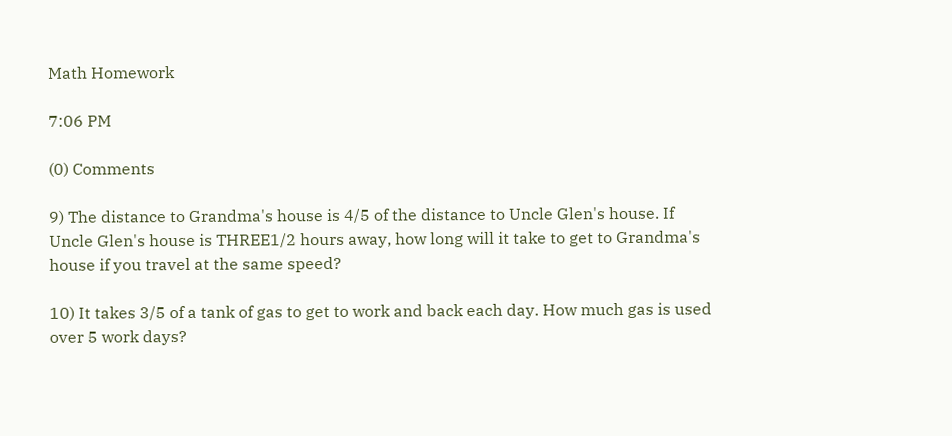Math Homework

7:06 PM

(0) Comments

9) The distance to Grandma's house is 4/5 of the distance to Uncle Glen's house. If Uncle Glen's house is THREE1/2 hours away, how long will it take to get to Grandma's house if you travel at the same speed?

10) It takes 3/5 of a tank of gas to get to work and back each day. How much gas is used over 5 work days?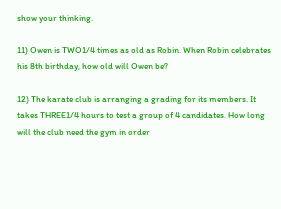show your thinking.

11) Owen is TWO1/4 times as old as Robin. When Robin celebrates his 8th birthday, how old will Owen be?

12) The karate club is arranging a grading for its members. It takes THREE1/4 hours to test a group of 4 candidates. How long will the club need the gym in order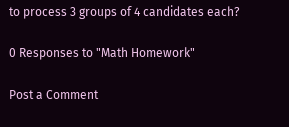to process 3 groups of 4 candidates each?

0 Responses to "Math Homework"

Post a Comment